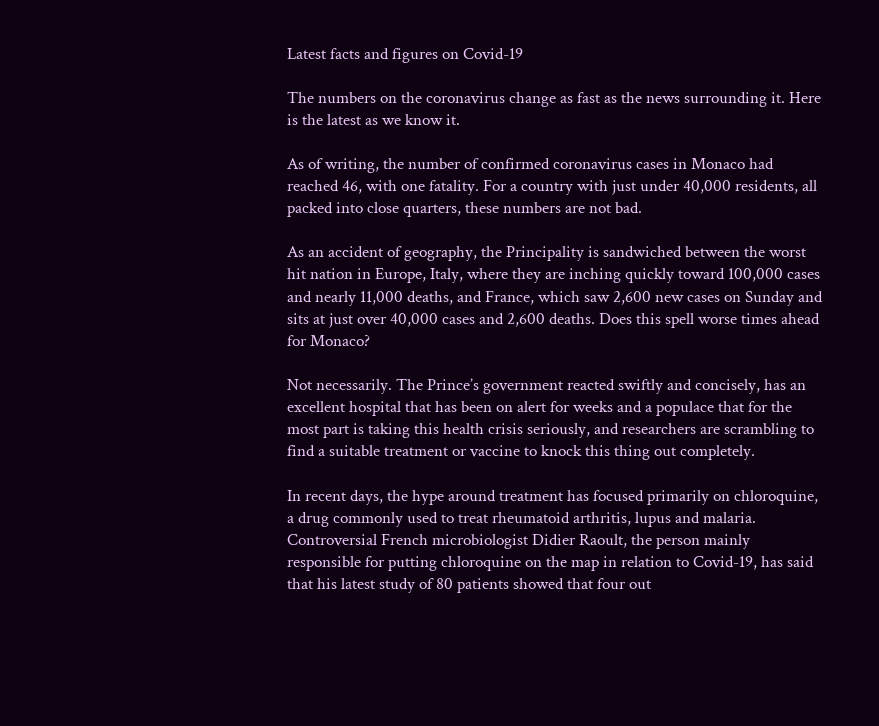Latest facts and figures on Covid-19

The numbers on the coronavirus change as fast as the news surrounding it. Here is the latest as we know it.

As of writing, the number of confirmed coronavirus cases in Monaco had reached 46, with one fatality. For a country with just under 40,000 residents, all packed into close quarters, these numbers are not bad.

As an accident of geography, the Principality is sandwiched between the worst hit nation in Europe, Italy, where they are inching quickly toward 100,000 cases and nearly 11,000 deaths, and France, which saw 2,600 new cases on Sunday and sits at just over 40,000 cases and 2,600 deaths. Does this spell worse times ahead for Monaco?

Not necessarily. The Prince’s government reacted swiftly and concisely, has an excellent hospital that has been on alert for weeks and a populace that for the most part is taking this health crisis seriously, and researchers are scrambling to find a suitable treatment or vaccine to knock this thing out completely.

In recent days, the hype around treatment has focused primarily on chloroquine, a drug commonly used to treat rheumatoid arthritis, lupus and malaria. Controversial French microbiologist Didier Raoult, the person mainly responsible for putting chloroquine on the map in relation to Covid-19, has said that his latest study of 80 patients showed that four out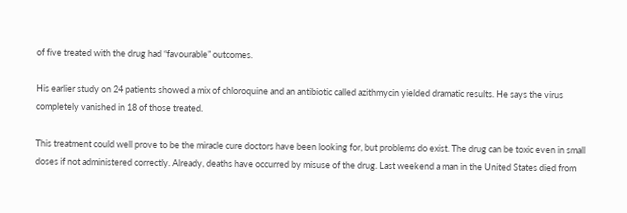of five treated with the drug had “favourable” outcomes.

His earlier study on 24 patients showed a mix of chloroquine and an antibiotic called azithmycin yielded dramatic results. He says the virus completely vanished in 18 of those treated.

This treatment could well prove to be the miracle cure doctors have been looking for, but problems do exist. The drug can be toxic even in small doses if not administered correctly. Already, deaths have occurred by misuse of the drug. Last weekend a man in the United States died from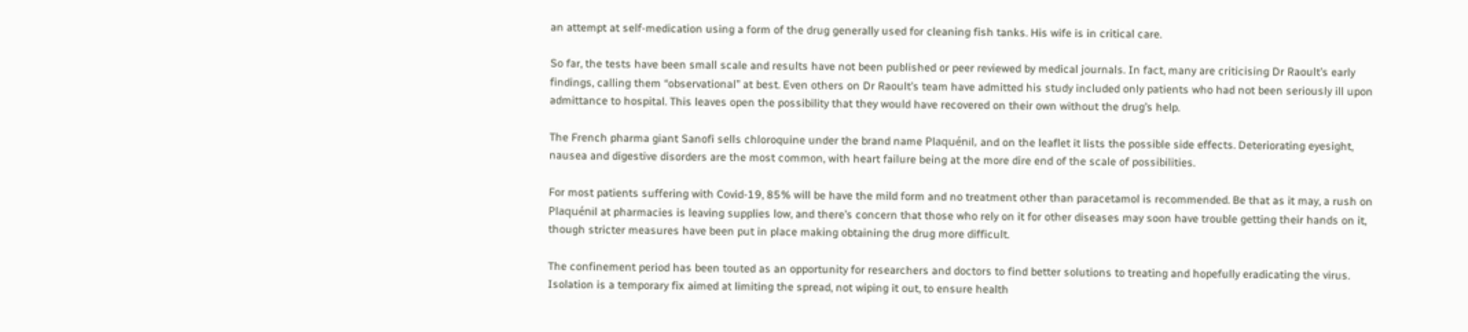an attempt at self-medication using a form of the drug generally used for cleaning fish tanks. His wife is in critical care.

So far, the tests have been small scale and results have not been published or peer reviewed by medical journals. In fact, many are criticising Dr Raoult’s early findings, calling them “observational” at best. Even others on Dr Raoult’s team have admitted his study included only patients who had not been seriously ill upon admittance to hospital. This leaves open the possibility that they would have recovered on their own without the drug’s help.

The French pharma giant Sanofi sells chloroquine under the brand name Plaquénil, and on the leaflet it lists the possible side effects. Deteriorating eyesight, nausea and digestive disorders are the most common, with heart failure being at the more dire end of the scale of possibilities.

For most patients suffering with Covid-19, 85% will be have the mild form and no treatment other than paracetamol is recommended. Be that as it may, a rush on Plaquénil at pharmacies is leaving supplies low, and there’s concern that those who rely on it for other diseases may soon have trouble getting their hands on it, though stricter measures have been put in place making obtaining the drug more difficult.

The confinement period has been touted as an opportunity for researchers and doctors to find better solutions to treating and hopefully eradicating the virus. Isolation is a temporary fix aimed at limiting the spread, not wiping it out, to ensure health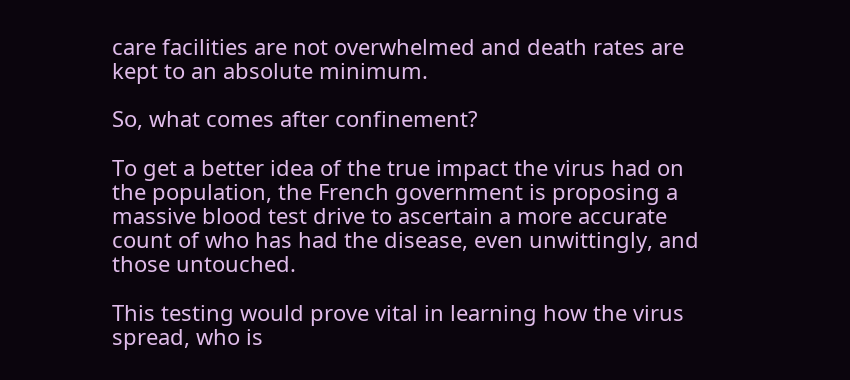care facilities are not overwhelmed and death rates are kept to an absolute minimum.

So, what comes after confinement?

To get a better idea of the true impact the virus had on the population, the French government is proposing a massive blood test drive to ascertain a more accurate count of who has had the disease, even unwittingly, and those untouched.

This testing would prove vital in learning how the virus spread, who is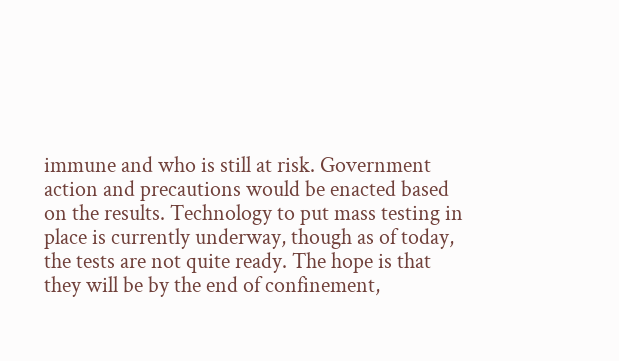immune and who is still at risk. Government action and precautions would be enacted based on the results. Technology to put mass testing in place is currently underway, though as of today, the tests are not quite ready. The hope is that they will be by the end of confinement,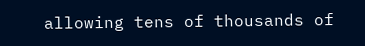allowing tens of thousands of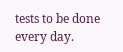tests to be done every day.